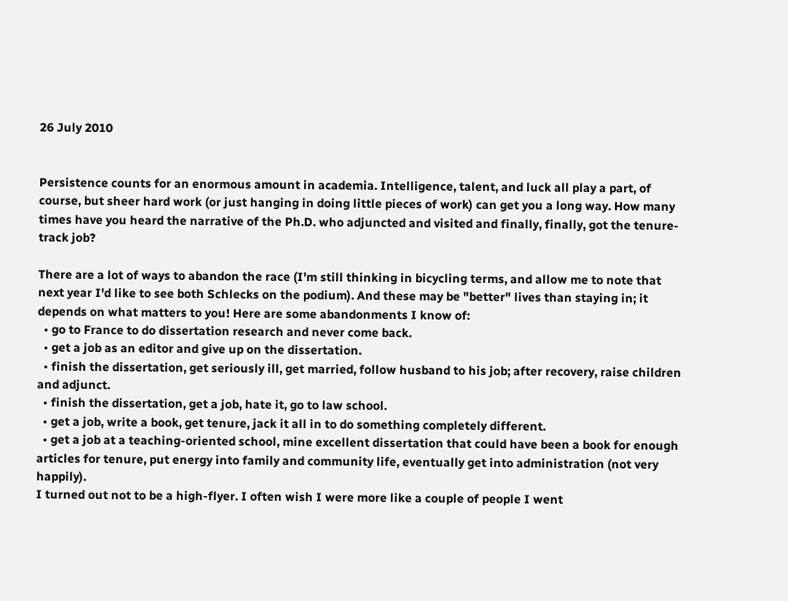26 July 2010


Persistence counts for an enormous amount in academia. Intelligence, talent, and luck all play a part, of course, but sheer hard work (or just hanging in doing little pieces of work) can get you a long way. How many times have you heard the narrative of the Ph.D. who adjuncted and visited and finally, finally, got the tenure-track job?

There are a lot of ways to abandon the race (I'm still thinking in bicycling terms, and allow me to note that next year I'd like to see both Schlecks on the podium). And these may be "better" lives than staying in; it depends on what matters to you! Here are some abandonments I know of:
  • go to France to do dissertation research and never come back.
  • get a job as an editor and give up on the dissertation.
  • finish the dissertation, get seriously ill, get married, follow husband to his job; after recovery, raise children and adjunct.
  • finish the dissertation, get a job, hate it, go to law school.
  • get a job, write a book, get tenure, jack it all in to do something completely different.
  • get a job at a teaching-oriented school, mine excellent dissertation that could have been a book for enough articles for tenure, put energy into family and community life, eventually get into administration (not very happily).
I turned out not to be a high-flyer. I often wish I were more like a couple of people I went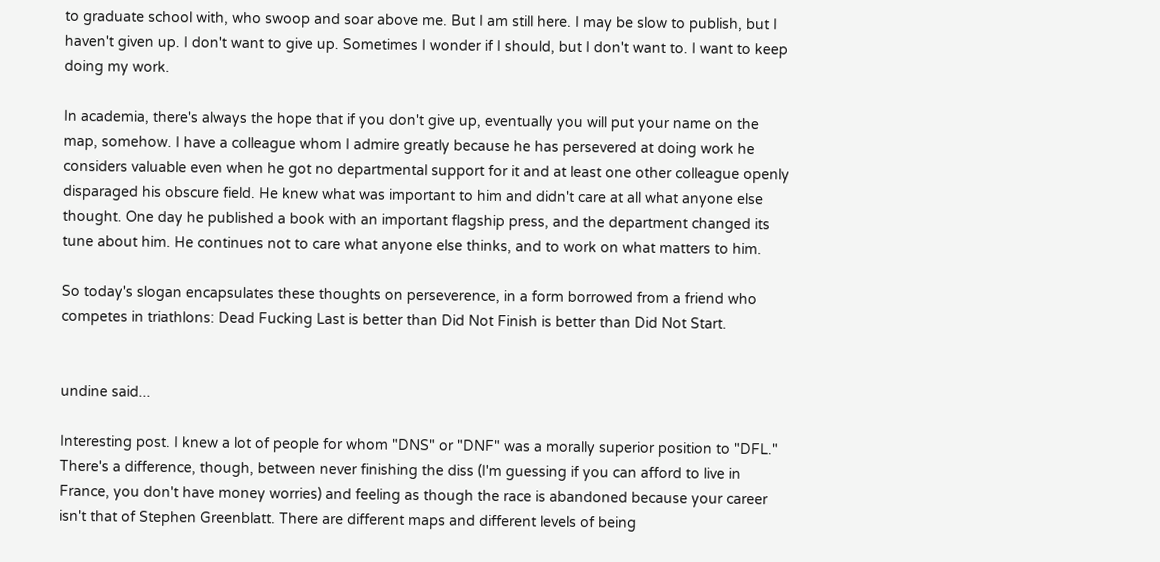to graduate school with, who swoop and soar above me. But I am still here. I may be slow to publish, but I haven't given up. I don't want to give up. Sometimes I wonder if I should, but I don't want to. I want to keep doing my work.

In academia, there's always the hope that if you don't give up, eventually you will put your name on the map, somehow. I have a colleague whom I admire greatly because he has persevered at doing work he considers valuable even when he got no departmental support for it and at least one other colleague openly disparaged his obscure field. He knew what was important to him and didn't care at all what anyone else thought. One day he published a book with an important flagship press, and the department changed its tune about him. He continues not to care what anyone else thinks, and to work on what matters to him.

So today's slogan encapsulates these thoughts on perseverence, in a form borrowed from a friend who competes in triathlons: Dead Fucking Last is better than Did Not Finish is better than Did Not Start.


undine said...

Interesting post. I knew a lot of people for whom "DNS" or "DNF" was a morally superior position to "DFL." There's a difference, though, between never finishing the diss (I'm guessing if you can afford to live in France, you don't have money worries) and feeling as though the race is abandoned because your career isn't that of Stephen Greenblatt. There are different maps and different levels of being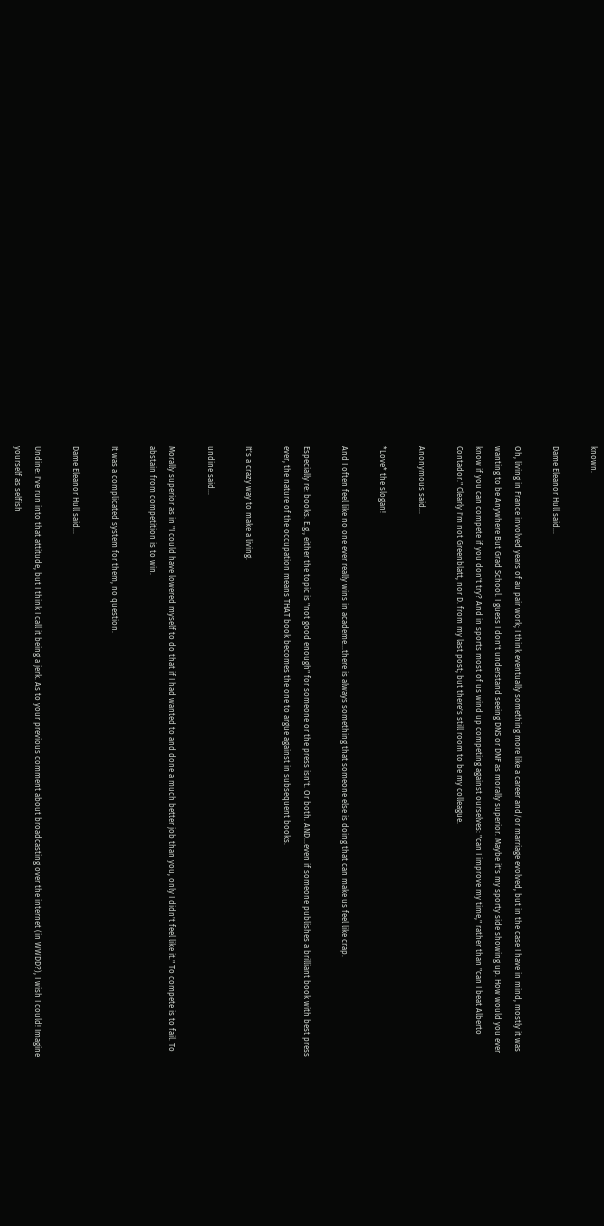known.

Dame Eleanor Hull said...

Oh, living in France involved years of au pair work; I think eventually something more like a career and/or marriage evolved, but in the case I have in mind, mostly it was wanting to be Anywhere But Grad School. I guess I don't understand seeing DNS or DNF as morally superior. Maybe it's my sporty side showing up. How would you ever know if you can compete if you don't try? And in sports most of us wind up competing against ourselves: "can I improve my time," rather than "can I beat Alberto Contador." Clearly I'm not Greenblatt, nor D. from my last post; but there's still room to be my colleague.

Anonymous said...

*Love* the slogan!

And I often feel like no one ever really wins in academe...there is always something that someone else is doing that can make us feel like crap.

Especially re: books. E.g., either the topic is "not good enough" for someone or the press isn't. Or both. AND...even if someone publishes a brilliant book with best press ever, the nature of the occupation means THAT book becomes the one to argue against in subsequent books.

It's a crazy way to make a living.

undine said...

Morally superior as in "I could have lowered myself to do that if I had wanted to and done a much better job than you, only I didn't feel like it." To compete is to fail. To abstain from competition is to win.

It was a complicated system for them, no question.

Dame Eleanor Hull said...

Undine: I've run into that attitude, but I think I call it being a jerk. As to your previous comment about broadcasting over the internet (in WWDD?), I wish I could! Imagine yourself as selfish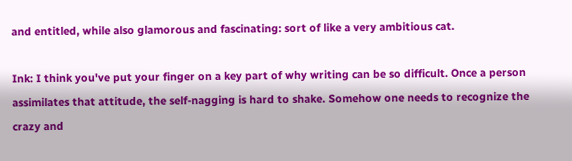and entitled, while also glamorous and fascinating: sort of like a very ambitious cat.

Ink: I think you've put your finger on a key part of why writing can be so difficult. Once a person assimilates that attitude, the self-nagging is hard to shake. Somehow one needs to recognize the crazy and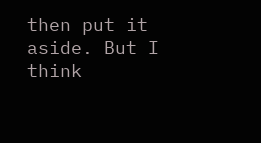then put it aside. But I think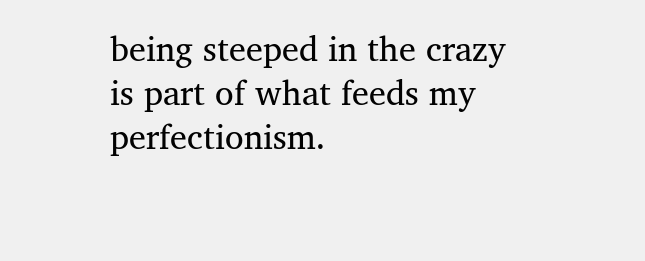being steeped in the crazy is part of what feeds my perfectionism.